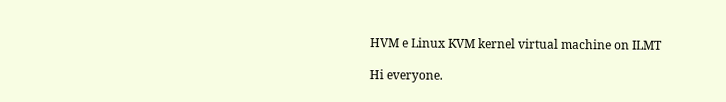HVM e Linux KVM kernel virtual machine on ILMT

Hi everyone.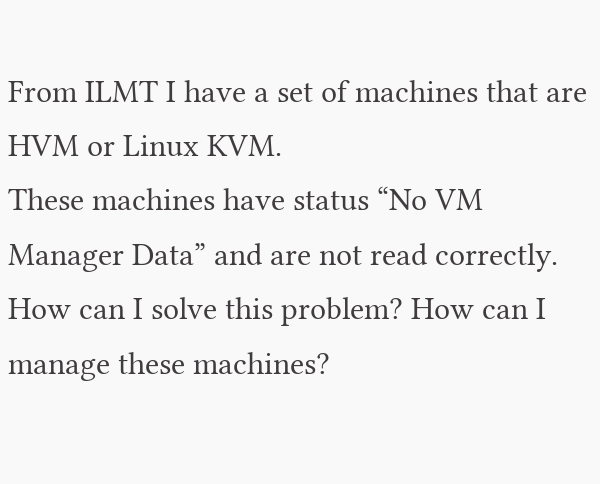From ILMT I have a set of machines that are HVM or Linux KVM.
These machines have status “No VM Manager Data” and are not read correctly.
How can I solve this problem? How can I manage these machines?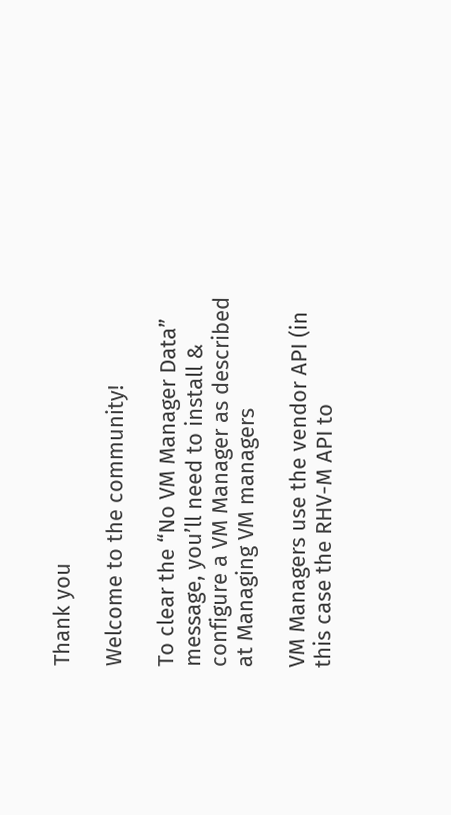Thank you

Welcome to the community!

To clear the “No VM Manager Data” message, you’ll need to install & configure a VM Manager as described at Managing VM managers

VM Managers use the vendor API (in this case the RHV-M API to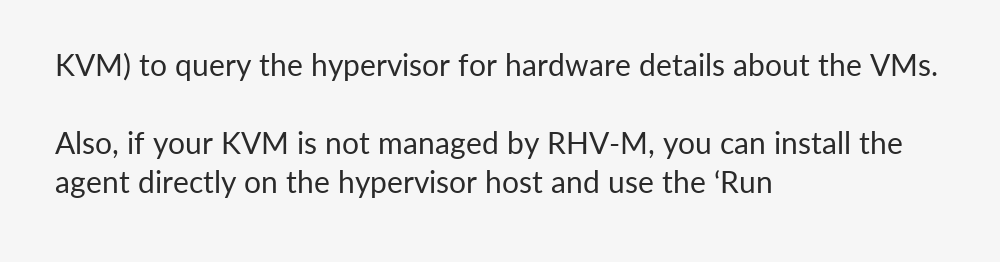KVM) to query the hypervisor for hardware details about the VMs.

Also, if your KVM is not managed by RHV-M, you can install the agent directly on the hypervisor host and use the ‘Run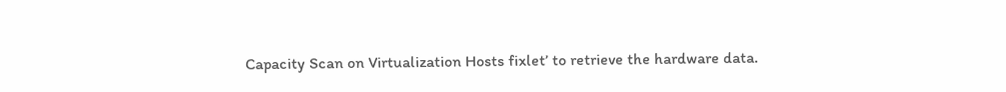Capacity Scan on Virtualization Hosts fixlet’ to retrieve the hardware data.